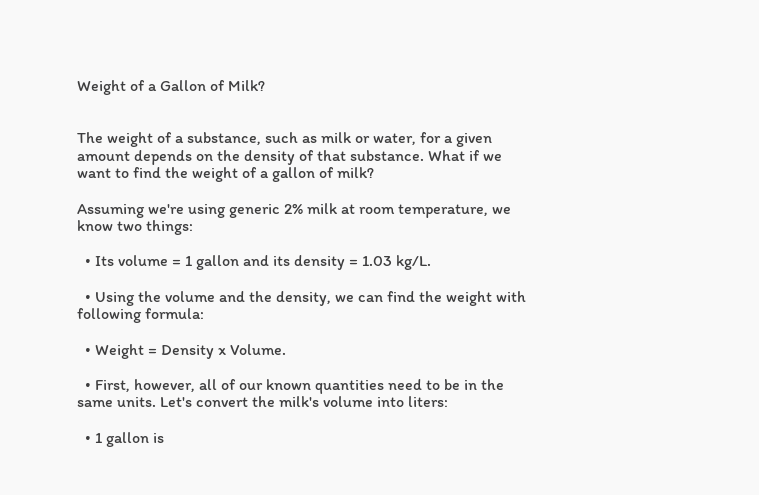Weight of a Gallon of Milk?


The weight of a substance, such as milk or water, for a given amount depends on the density of that substance. What if we want to find the weight of a gallon of milk?

Assuming we're using generic 2% milk at room temperature, we know two things:

  • Its volume = 1 gallon and its density = 1.03 kg/L.

  • Using the volume and the density, we can find the weight with following formula:

  • Weight = Density x Volume.

  • First, however, all of our known quantities need to be in the same units. Let's convert the milk's volume into liters:

  • 1 gallon is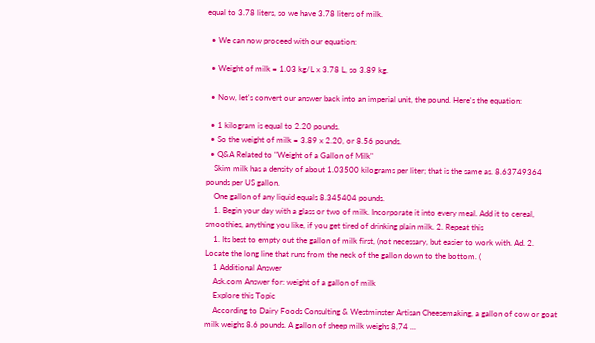equal to 3.78 liters, so we have 3.78 liters of milk.

  • We can now proceed with our equation:

  • Weight of milk = 1.03 kg/L x 3.78 L, so 3.89 kg.

  • Now, let's convert our answer back into an imperial unit, the pound. Here's the equation:

  • 1 kilogram is equal to 2.20 pounds.
  • So the weight of milk = 3.89 x 2.20, or 8.56 pounds.
  • Q&A Related to "Weight of a Gallon of Milk"
    Skim milk has a density of about 1.03500 kilograms per liter; that is the same as. 8.63749364 pounds per US gallon.
    One gallon of any liquid equals 8.345404 pounds.
    1. Begin your day with a glass or two of milk. Incorporate it into every meal. Add it to cereal, smoothies, anything you like, if you get tired of drinking plain milk. 2. Repeat this
    1. Its best to empty out the gallon of milk first, (not necessary, but easier to work with. Ad. 2. Locate the long line that runs from the neck of the gallon down to the bottom. (
    1 Additional Answer
    Ask.com Answer for: weight of a gallon of milk
    Explore this Topic
    According to Dairy Foods Consulting & Westminster Artisan Cheesemaking, a gallon of cow or goat milk weighs 8.6 pounds. A gallon of sheep milk weighs 8,74 ...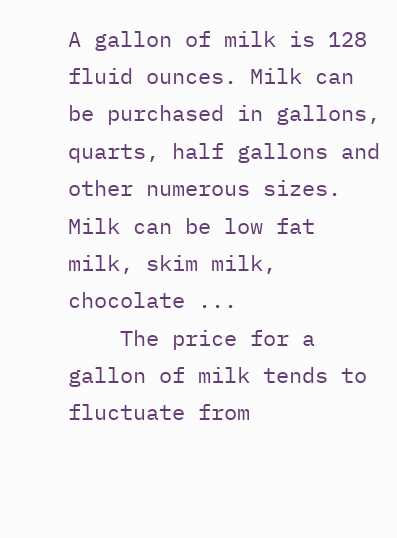A gallon of milk is 128 fluid ounces. Milk can be purchased in gallons, quarts, half gallons and other numerous sizes. Milk can be low fat milk, skim milk, chocolate ...
    The price for a gallon of milk tends to fluctuate from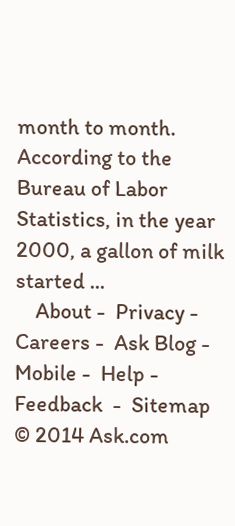month to month. According to the Bureau of Labor Statistics, in the year 2000, a gallon of milk started ...
    About -  Privacy -  Careers -  Ask Blog -  Mobile -  Help -  Feedback  -  Sitemap  © 2014 Ask.com